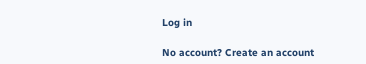Log in

No account? Create an account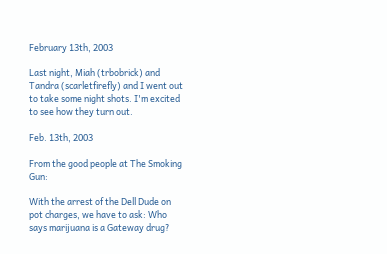February 13th, 2003

Last night, Miah (trbobrick) and Tandra (scarletfirefly) and I went out to take some night shots. I'm excited to see how they turn out.

Feb. 13th, 2003

From the good people at The Smoking Gun:

With the arrest of the Dell Dude on pot charges, we have to ask: Who says marijuana is a Gateway drug?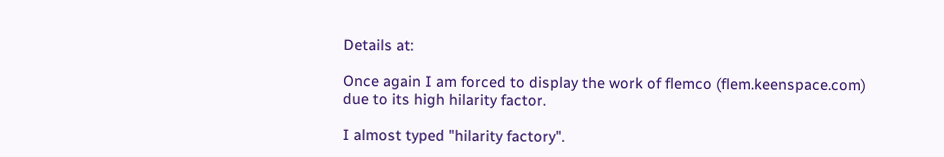Details at:

Once again I am forced to display the work of flemco (flem.keenspace.com) due to its high hilarity factor.

I almost typed "hilarity factory".